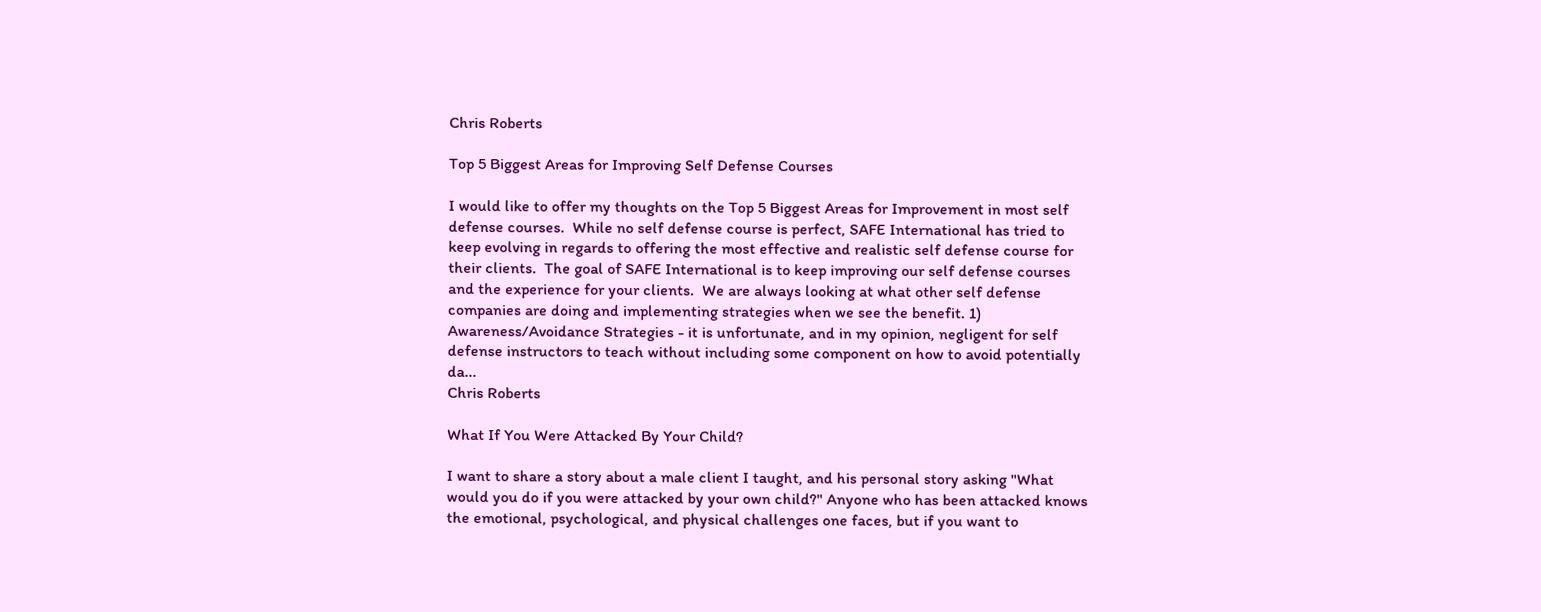Chris Roberts

Top 5 Biggest Areas for Improving Self Defense Courses

I would like to offer my thoughts on the Top 5 Biggest Areas for Improvement in most self defense courses.  While no self defense course is perfect, SAFE International has tried to keep evolving in regards to offering the most effective and realistic self defense course for their clients.  The goal of SAFE International is to keep improving our self defense courses and the experience for your clients.  We are always looking at what other self defense companies are doing and implementing strategies when we see the benefit. 1)  Awareness/Avoidance Strategies - it is unfortunate, and in my opinion, negligent for self defense instructors to teach without including some component on how to avoid potentially da...
Chris Roberts

What If You Were Attacked By Your Child?

I want to share a story about a male client I taught, and his personal story asking "What would you do if you were attacked by your own child?" Anyone who has been attacked knows the emotional, psychological, and physical challenges one faces, but if you want to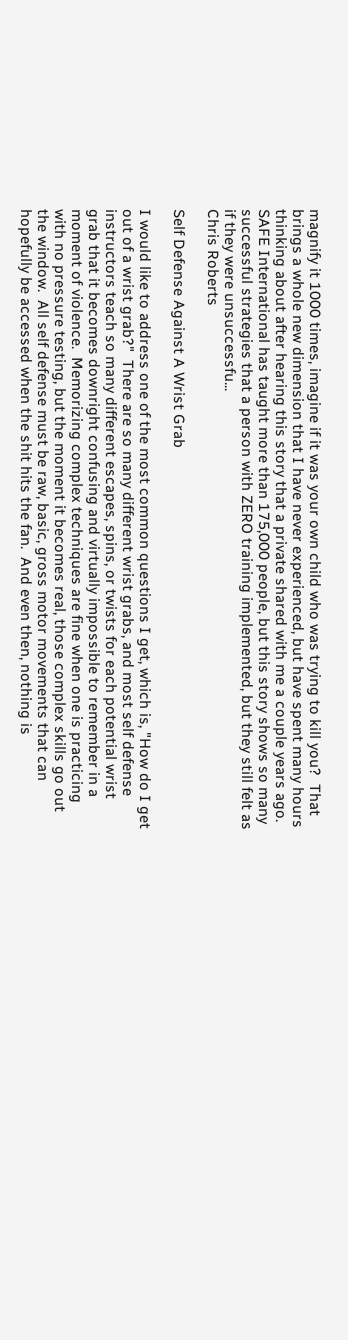magnify it 1000 times, imagine if it was your own child who was trying to kill you?  That brings a whole new dimension that I have never experienced, but have spent many hours thinking about after hearing this story that a private shared with me a couple years ago.  SAFE International has taught more than 175,000 people, but this story shows so many successful strategies that a person with ZERO training implemented, but they still felt as if they were unsuccessfu...
Chris Roberts

Self Defense Against A Wrist Grab

I would like to address one of the most common questions I get, which is, "How do I get out of a wrist grab?"  There are so many different wrist grabs, and most self defense instructors teach so many different escapes, spins, or twists for each potential wrist grab that it becomes downright confusing and virtually impossible to remember in a moment of violence.  Memorizing complex techniques are fine when one is practicing with no pressure testing, but the moment it becomes real, those complex skills go out the window.  All self defense must be raw, basic, gross motor movements that can hopefully be accessed when the shit hits the fan.  And even then, nothing is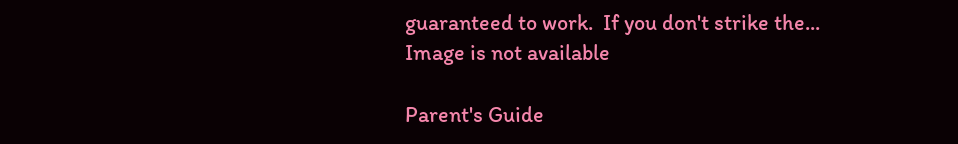guaranteed to work.  If you don't strike the...
Image is not available

Parent's Guide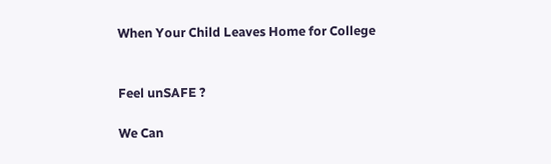When Your Child Leaves Home for College


Feel unSAFE ?

We Can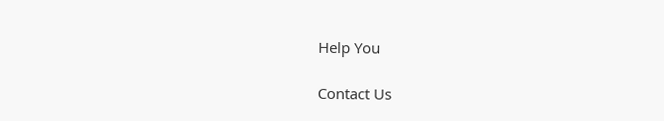Help You

Contact Us